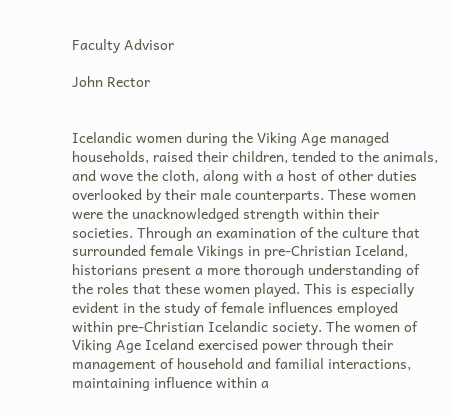Faculty Advisor

John Rector


Icelandic women during the Viking Age managed households, raised their children, tended to the animals, and wove the cloth, along with a host of other duties overlooked by their male counterparts. These women were the unacknowledged strength within their societies. Through an examination of the culture that surrounded female Vikings in pre-Christian Iceland, historians present a more thorough understanding of the roles that these women played. This is especially evident in the study of female influences employed within pre-Christian Icelandic society. The women of Viking Age Iceland exercised power through their management of household and familial interactions, maintaining influence within a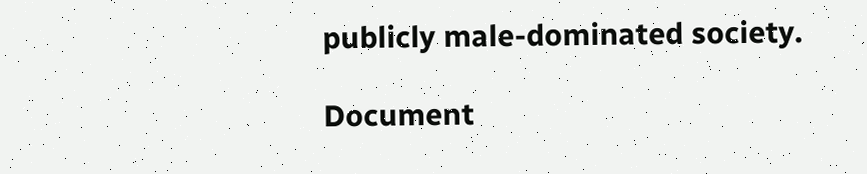publicly male-dominated society.

Document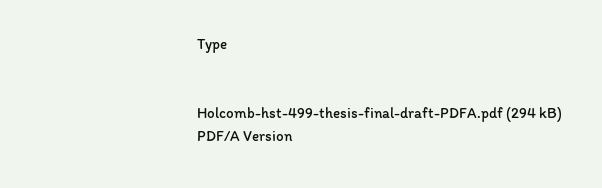Type


Holcomb-hst-499-thesis-final-draft-PDFA.pdf (294 kB)
PDF/A Version